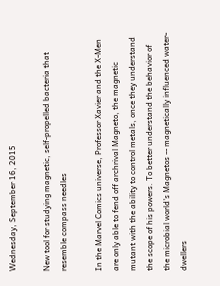Wednesday, September 16, 2015

New tool for studying magnetic, self-propelled bacteria that resemble compass needles

In the Marvel Comics universe, Professor Xavier and the X-Men are only able to fend off archrival Magneto, the magnetic mutant with the ability to control metals, once they understand the scope of his powers. To better understand the behavior of the microbial world's Magnetos -- magnetically influenced water-dwellers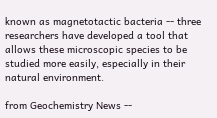known as magnetotactic bacteria -- three researchers have developed a tool that allows these microscopic species to be studied more easily, especially in their natural environment.

from Geochemistry News --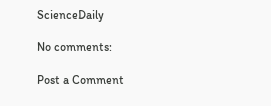ScienceDaily

No comments:

Post a Comment